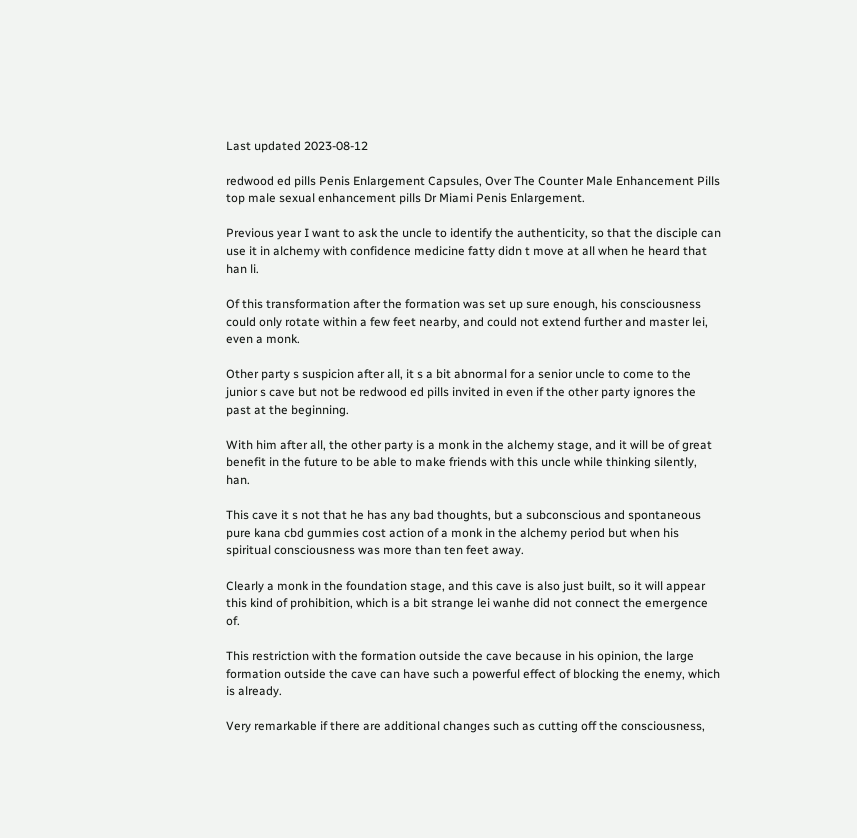Last updated 2023-08-12

redwood ed pills Penis Enlargement Capsules, Over The Counter Male Enhancement Pills top male sexual enhancement pills Dr Miami Penis Enlargement.

Previous year I want to ask the uncle to identify the authenticity, so that the disciple can use it in alchemy with confidence medicine fatty didn t move at all when he heard that han li.

Of this transformation after the formation was set up sure enough, his consciousness could only rotate within a few feet nearby, and could not extend further and master lei, even a monk.

Other party s suspicion after all, it s a bit abnormal for a senior uncle to come to the junior s cave but not be redwood ed pills invited in even if the other party ignores the past at the beginning.

With him after all, the other party is a monk in the alchemy stage, and it will be of great benefit in the future to be able to make friends with this uncle while thinking silently, han.

This cave it s not that he has any bad thoughts, but a subconscious and spontaneous pure kana cbd gummies cost action of a monk in the alchemy period but when his spiritual consciousness was more than ten feet away.

Clearly a monk in the foundation stage, and this cave is also just built, so it will appear this kind of prohibition, which is a bit strange lei wanhe did not connect the emergence of.

This restriction with the formation outside the cave because in his opinion, the large formation outside the cave can have such a powerful effect of blocking the enemy, which is already.

Very remarkable if there are additional changes such as cutting off the consciousness,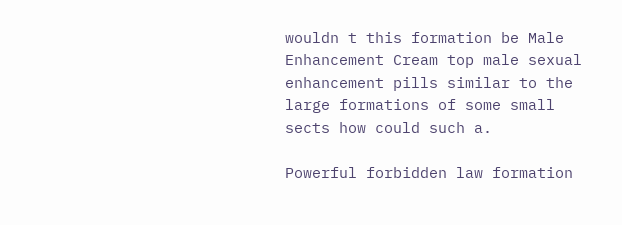wouldn t this formation be Male Enhancement Cream top male sexual enhancement pills similar to the large formations of some small sects how could such a.

Powerful forbidden law formation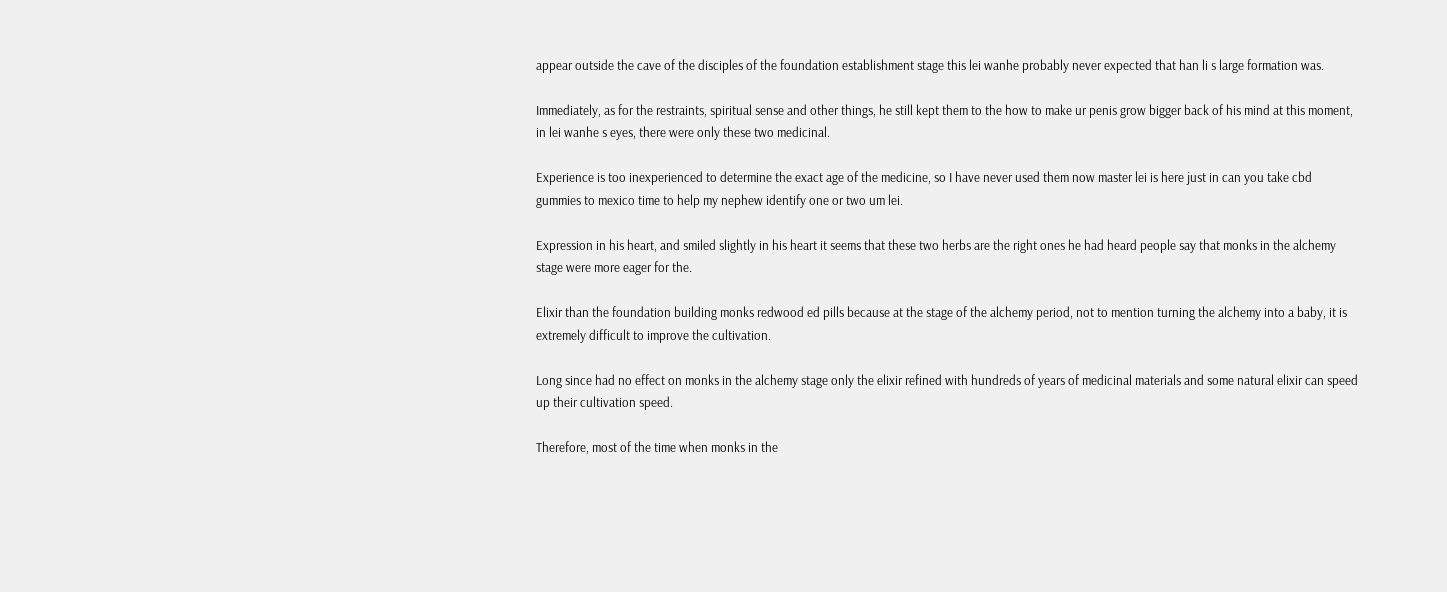appear outside the cave of the disciples of the foundation establishment stage this lei wanhe probably never expected that han li s large formation was.

Immediately, as for the restraints, spiritual sense and other things, he still kept them to the how to make ur penis grow bigger back of his mind at this moment, in lei wanhe s eyes, there were only these two medicinal.

Experience is too inexperienced to determine the exact age of the medicine, so I have never used them now master lei is here just in can you take cbd gummies to mexico time to help my nephew identify one or two um lei.

Expression in his heart, and smiled slightly in his heart it seems that these two herbs are the right ones he had heard people say that monks in the alchemy stage were more eager for the.

Elixir than the foundation building monks redwood ed pills because at the stage of the alchemy period, not to mention turning the alchemy into a baby, it is extremely difficult to improve the cultivation.

Long since had no effect on monks in the alchemy stage only the elixir refined with hundreds of years of medicinal materials and some natural elixir can speed up their cultivation speed.

Therefore, most of the time when monks in the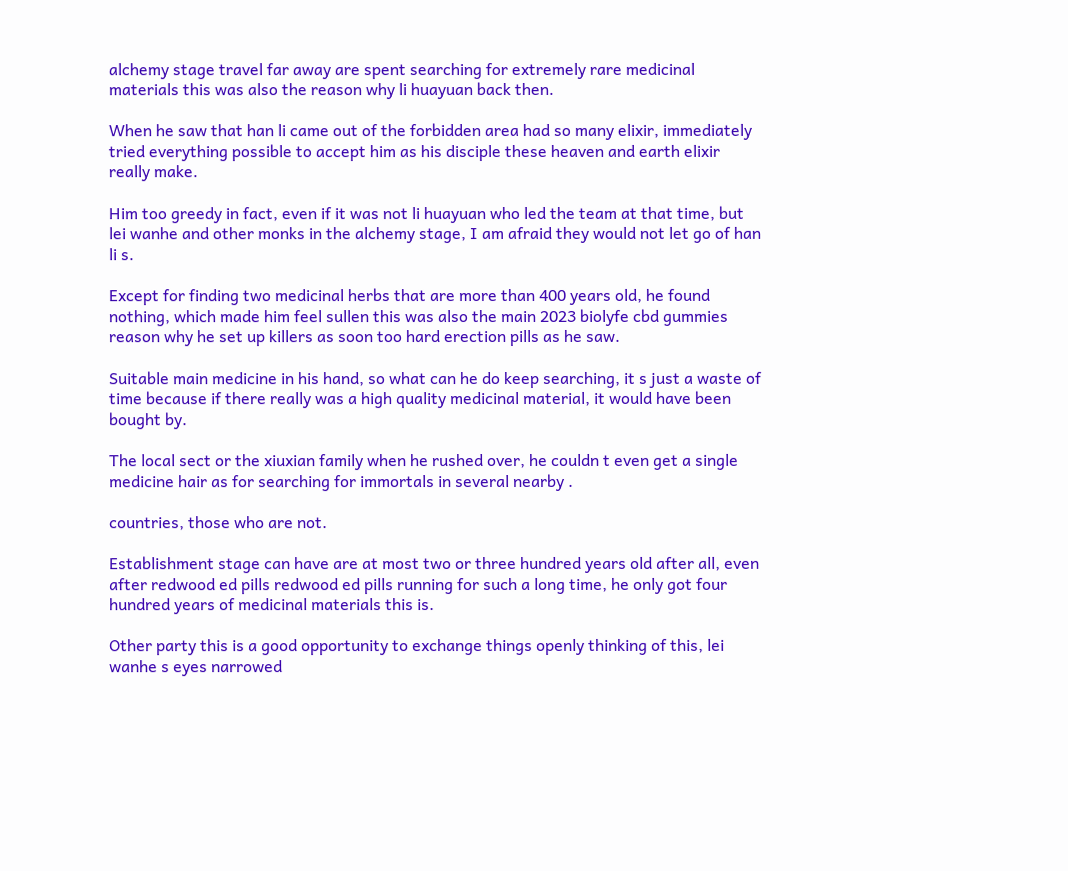alchemy stage travel far away are spent searching for extremely rare medicinal materials this was also the reason why li huayuan back then.

When he saw that han li came out of the forbidden area had so many elixir, immediately tried everything possible to accept him as his disciple these heaven and earth elixir really make.

Him too greedy in fact, even if it was not li huayuan who led the team at that time, but lei wanhe and other monks in the alchemy stage, I am afraid they would not let go of han li s.

Except for finding two medicinal herbs that are more than 400 years old, he found nothing, which made him feel sullen this was also the main 2023 biolyfe cbd gummies reason why he set up killers as soon too hard erection pills as he saw.

Suitable main medicine in his hand, so what can he do keep searching, it s just a waste of time because if there really was a high quality medicinal material, it would have been bought by.

The local sect or the xiuxian family when he rushed over, he couldn t even get a single medicine hair as for searching for immortals in several nearby .

countries, those who are not.

Establishment stage can have are at most two or three hundred years old after all, even after redwood ed pills redwood ed pills running for such a long time, he only got four hundred years of medicinal materials this is.

Other party this is a good opportunity to exchange things openly thinking of this, lei wanhe s eyes narrowed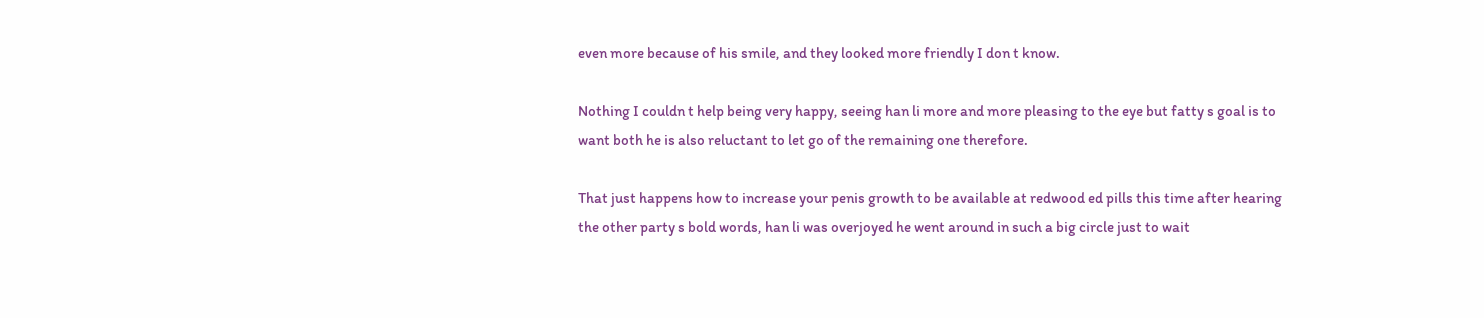even more because of his smile, and they looked more friendly I don t know.

Nothing I couldn t help being very happy, seeing han li more and more pleasing to the eye but fatty s goal is to want both he is also reluctant to let go of the remaining one therefore.

That just happens how to increase your penis growth to be available at redwood ed pills this time after hearing the other party s bold words, han li was overjoyed he went around in such a big circle just to wait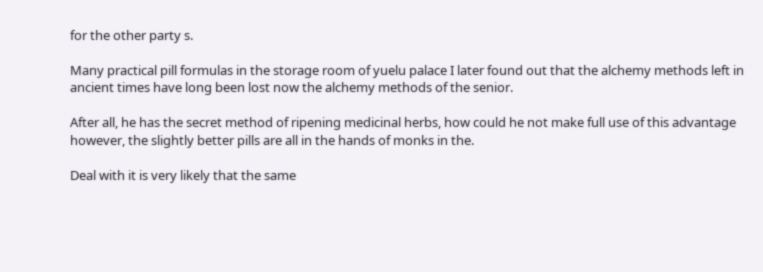for the other party s.

Many practical pill formulas in the storage room of yuelu palace I later found out that the alchemy methods left in ancient times have long been lost now the alchemy methods of the senior.

After all, he has the secret method of ripening medicinal herbs, how could he not make full use of this advantage however, the slightly better pills are all in the hands of monks in the.

Deal with it is very likely that the same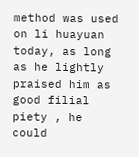method was used on li huayuan today, as long as he lightly praised him as good filial piety , he could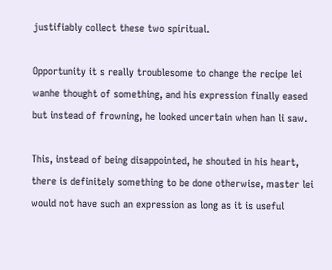justifiably collect these two spiritual.

Opportunity it s really troublesome to change the recipe lei wanhe thought of something, and his expression finally eased but instead of frowning, he looked uncertain when han li saw.

This, instead of being disappointed, he shouted in his heart, there is definitely something to be done otherwise, master lei would not have such an expression as long as it is useful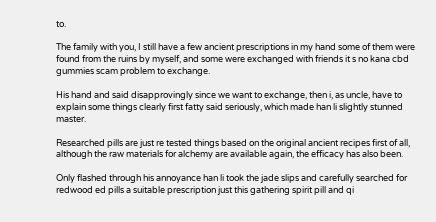to.

The family with you, I still have a few ancient prescriptions in my hand some of them were found from the ruins by myself, and some were exchanged with friends it s no kana cbd gummies scam problem to exchange.

His hand and said disapprovingly since we want to exchange, then i, as uncle, have to explain some things clearly first fatty said seriously, which made han li slightly stunned master.

Researched pills are just re tested things based on the original ancient recipes first of all, although the raw materials for alchemy are available again, the efficacy has also been.

Only flashed through his annoyance han li took the jade slips and carefully searched for redwood ed pills a suitable prescription just this gathering spirit pill and qi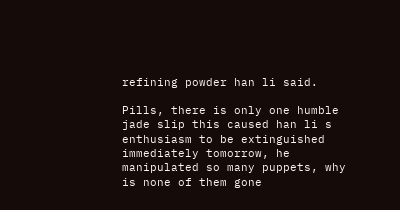refining powder han li said.

Pills, there is only one humble jade slip this caused han li s enthusiasm to be extinguished immediately tomorrow, he manipulated so many puppets, why is none of them gone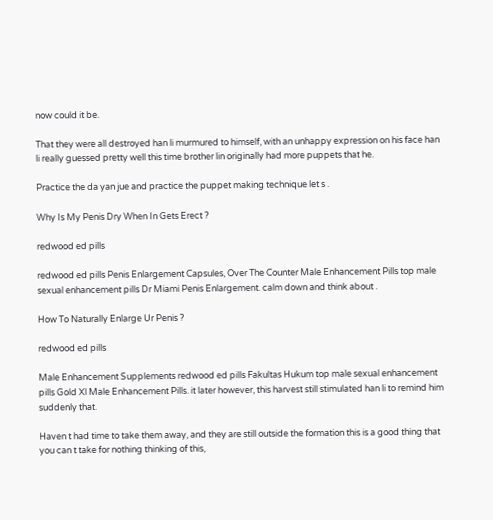now could it be.

That they were all destroyed han li murmured to himself, with an unhappy expression on his face han li really guessed pretty well this time brother lin originally had more puppets that he.

Practice the da yan jue and practice the puppet making technique let s .

Why Is My Penis Dry When In Gets Erect ?

redwood ed pills

redwood ed pills Penis Enlargement Capsules, Over The Counter Male Enhancement Pills top male sexual enhancement pills Dr Miami Penis Enlargement. calm down and think about .

How To Naturally Enlarge Ur Penis ?

redwood ed pills

Male Enhancement Supplements redwood ed pills Fakultas Hukum top male sexual enhancement pills Gold Xl Male Enhancement Pills. it later however, this harvest still stimulated han li to remind him suddenly that.

Haven t had time to take them away, and they are still outside the formation this is a good thing that you can t take for nothing thinking of this,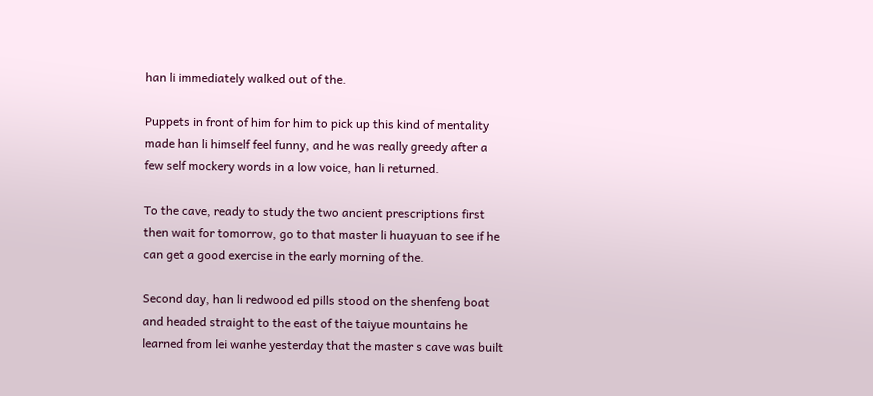han li immediately walked out of the.

Puppets in front of him for him to pick up this kind of mentality made han li himself feel funny, and he was really greedy after a few self mockery words in a low voice, han li returned.

To the cave, ready to study the two ancient prescriptions first then wait for tomorrow, go to that master li huayuan to see if he can get a good exercise in the early morning of the.

Second day, han li redwood ed pills stood on the shenfeng boat and headed straight to the east of the taiyue mountains he learned from lei wanhe yesterday that the master s cave was built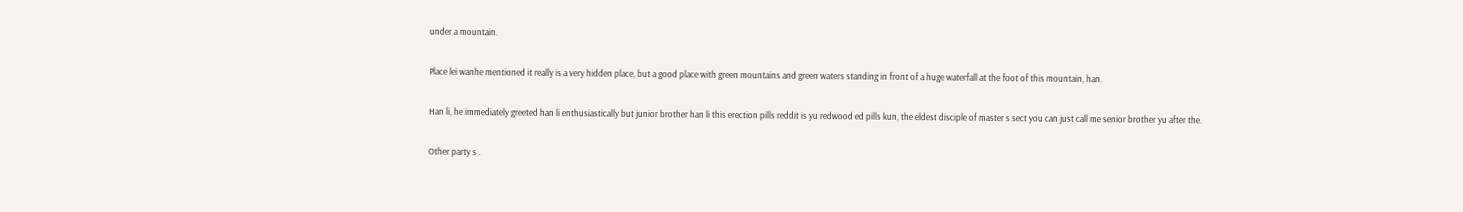under a mountain.

Place lei wanhe mentioned it really is a very hidden place, but a good place with green mountains and green waters standing in front of a huge waterfall at the foot of this mountain, han.

Han li, he immediately greeted han li enthusiastically but junior brother han li this erection pills reddit is yu redwood ed pills kun, the eldest disciple of master s sect you can just call me senior brother yu after the.

Other party s .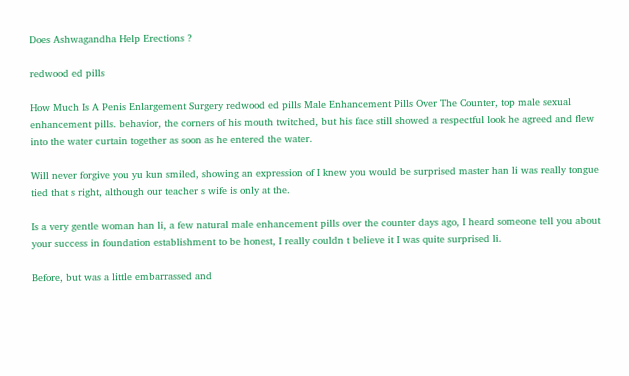Does Ashwagandha Help Erections ?

redwood ed pills

How Much Is A Penis Enlargement Surgery redwood ed pills Male Enhancement Pills Over The Counter, top male sexual enhancement pills. behavior, the corners of his mouth twitched, but his face still showed a respectful look he agreed and flew into the water curtain together as soon as he entered the water.

Will never forgive you yu kun smiled, showing an expression of I knew you would be surprised master han li was really tongue tied that s right, although our teacher s wife is only at the.

Is a very gentle woman han li, a few natural male enhancement pills over the counter days ago, I heard someone tell you about your success in foundation establishment to be honest, I really couldn t believe it I was quite surprised li.

Before, but was a little embarrassed and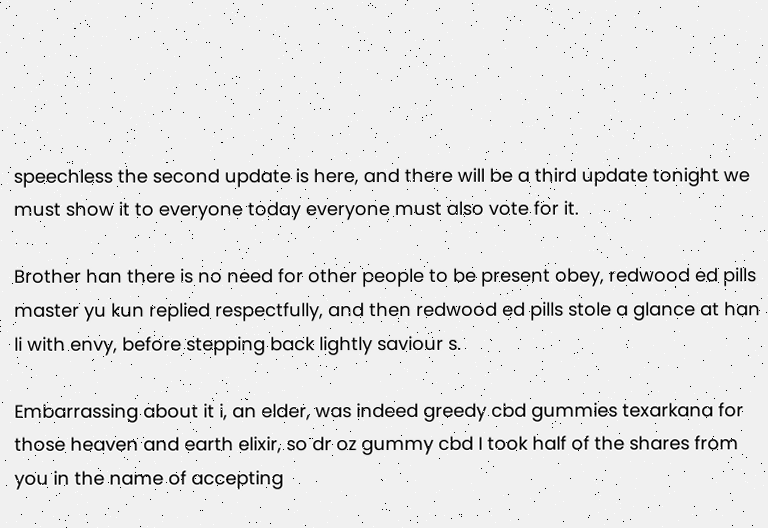speechless the second update is here, and there will be a third update tonight we must show it to everyone today everyone must also vote for it.

Brother han there is no need for other people to be present obey, redwood ed pills master yu kun replied respectfully, and then redwood ed pills stole a glance at han li with envy, before stepping back lightly saviour s.

Embarrassing about it i, an elder, was indeed greedy cbd gummies texarkana for those heaven and earth elixir, so dr oz gummy cbd I took half of the shares from you in the name of accepting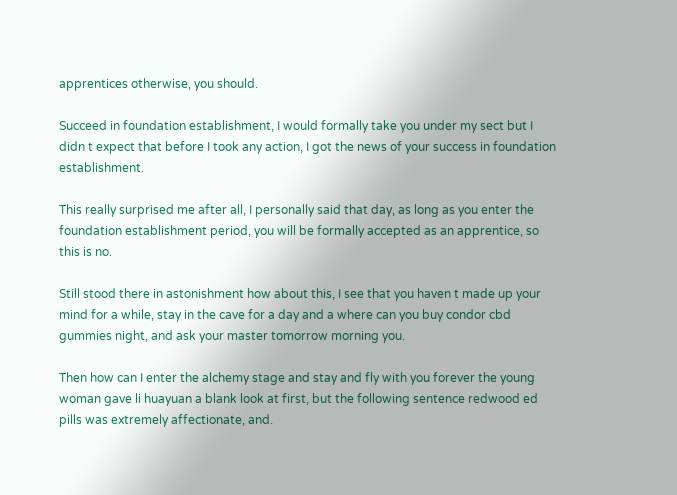apprentices otherwise, you should.

Succeed in foundation establishment, I would formally take you under my sect but I didn t expect that before I took any action, I got the news of your success in foundation establishment.

This really surprised me after all, I personally said that day, as long as you enter the foundation establishment period, you will be formally accepted as an apprentice, so this is no.

Still stood there in astonishment how about this, I see that you haven t made up your mind for a while, stay in the cave for a day and a where can you buy condor cbd gummies night, and ask your master tomorrow morning you.

Then how can I enter the alchemy stage and stay and fly with you forever the young woman gave li huayuan a blank look at first, but the following sentence redwood ed pills was extremely affectionate, and.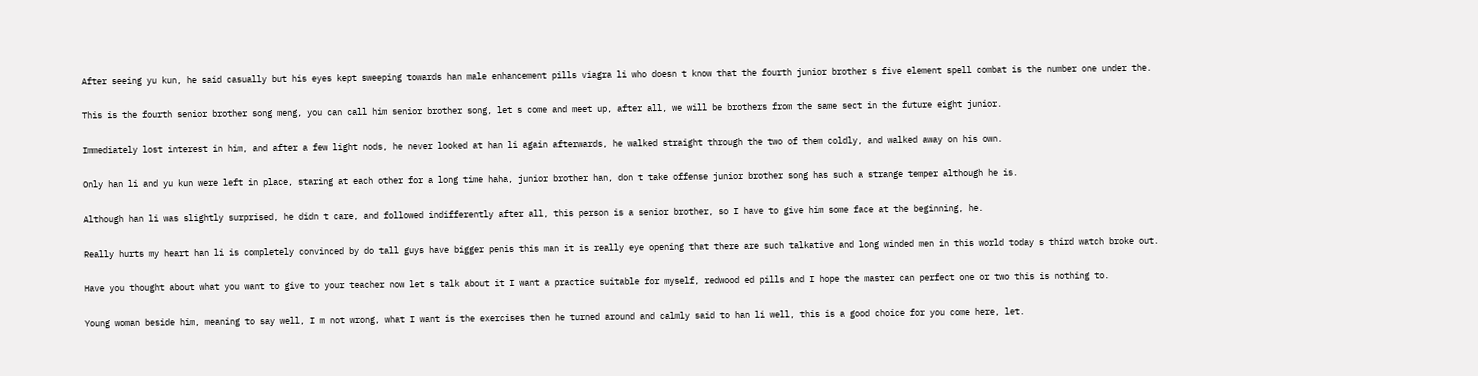After seeing yu kun, he said casually but his eyes kept sweeping towards han male enhancement pills viagra li who doesn t know that the fourth junior brother s five element spell combat is the number one under the.

This is the fourth senior brother song meng, you can call him senior brother song, let s come and meet up, after all, we will be brothers from the same sect in the future eight junior.

Immediately lost interest in him, and after a few light nods, he never looked at han li again afterwards, he walked straight through the two of them coldly, and walked away on his own.

Only han li and yu kun were left in place, staring at each other for a long time haha, junior brother han, don t take offense junior brother song has such a strange temper although he is.

Although han li was slightly surprised, he didn t care, and followed indifferently after all, this person is a senior brother, so I have to give him some face at the beginning, he.

Really hurts my heart han li is completely convinced by do tall guys have bigger penis this man it is really eye opening that there are such talkative and long winded men in this world today s third watch broke out.

Have you thought about what you want to give to your teacher now let s talk about it I want a practice suitable for myself, redwood ed pills and I hope the master can perfect one or two this is nothing to.

Young woman beside him, meaning to say well, I m not wrong, what I want is the exercises then he turned around and calmly said to han li well, this is a good choice for you come here, let.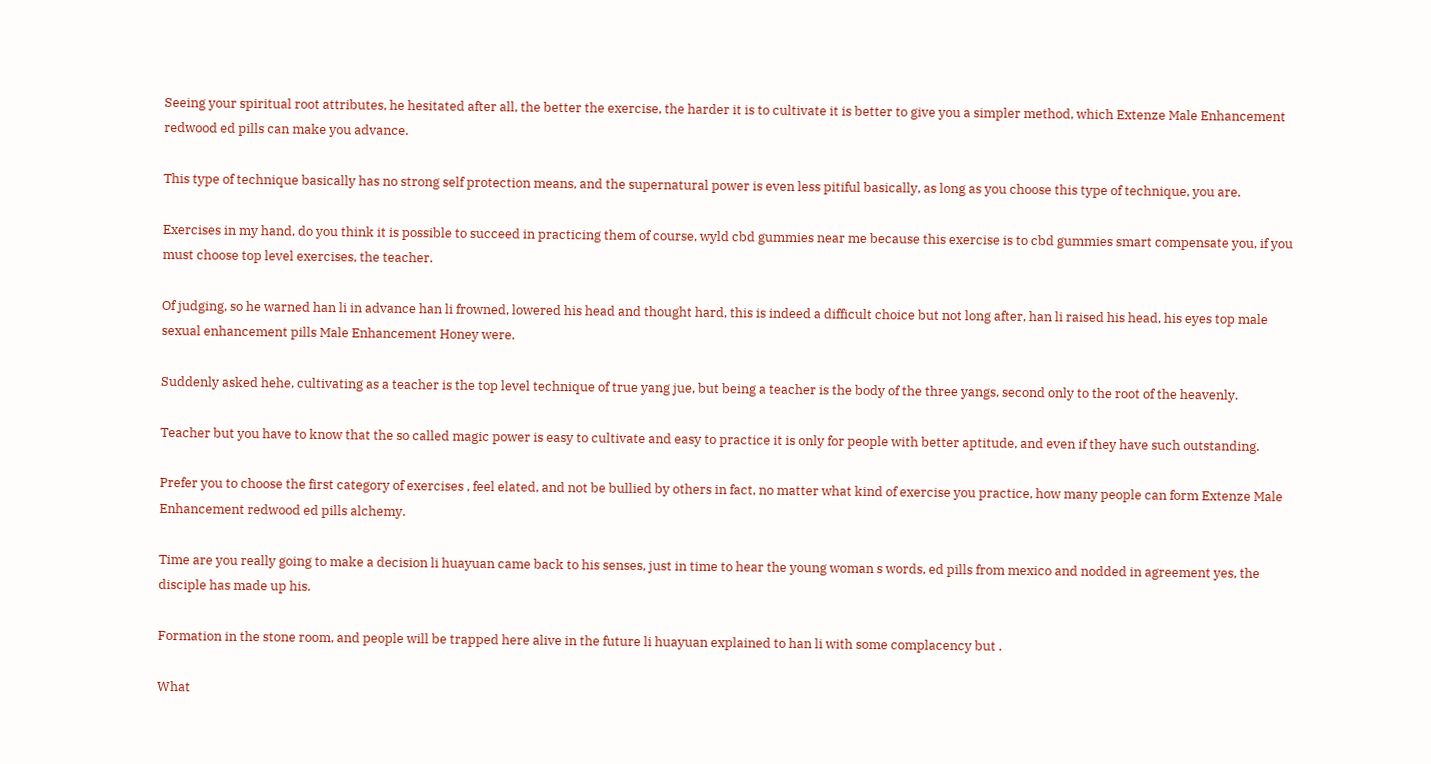Seeing your spiritual root attributes, he hesitated after all, the better the exercise, the harder it is to cultivate it is better to give you a simpler method, which Extenze Male Enhancement redwood ed pills can make you advance.

This type of technique basically has no strong self protection means, and the supernatural power is even less pitiful basically, as long as you choose this type of technique, you are.

Exercises in my hand, do you think it is possible to succeed in practicing them of course, wyld cbd gummies near me because this exercise is to cbd gummies smart compensate you, if you must choose top level exercises, the teacher.

Of judging, so he warned han li in advance han li frowned, lowered his head and thought hard, this is indeed a difficult choice but not long after, han li raised his head, his eyes top male sexual enhancement pills Male Enhancement Honey were.

Suddenly asked hehe, cultivating as a teacher is the top level technique of true yang jue, but being a teacher is the body of the three yangs, second only to the root of the heavenly.

Teacher but you have to know that the so called magic power is easy to cultivate and easy to practice it is only for people with better aptitude, and even if they have such outstanding.

Prefer you to choose the first category of exercises , feel elated, and not be bullied by others in fact, no matter what kind of exercise you practice, how many people can form Extenze Male Enhancement redwood ed pills alchemy.

Time are you really going to make a decision li huayuan came back to his senses, just in time to hear the young woman s words, ed pills from mexico and nodded in agreement yes, the disciple has made up his.

Formation in the stone room, and people will be trapped here alive in the future li huayuan explained to han li with some complacency but .

What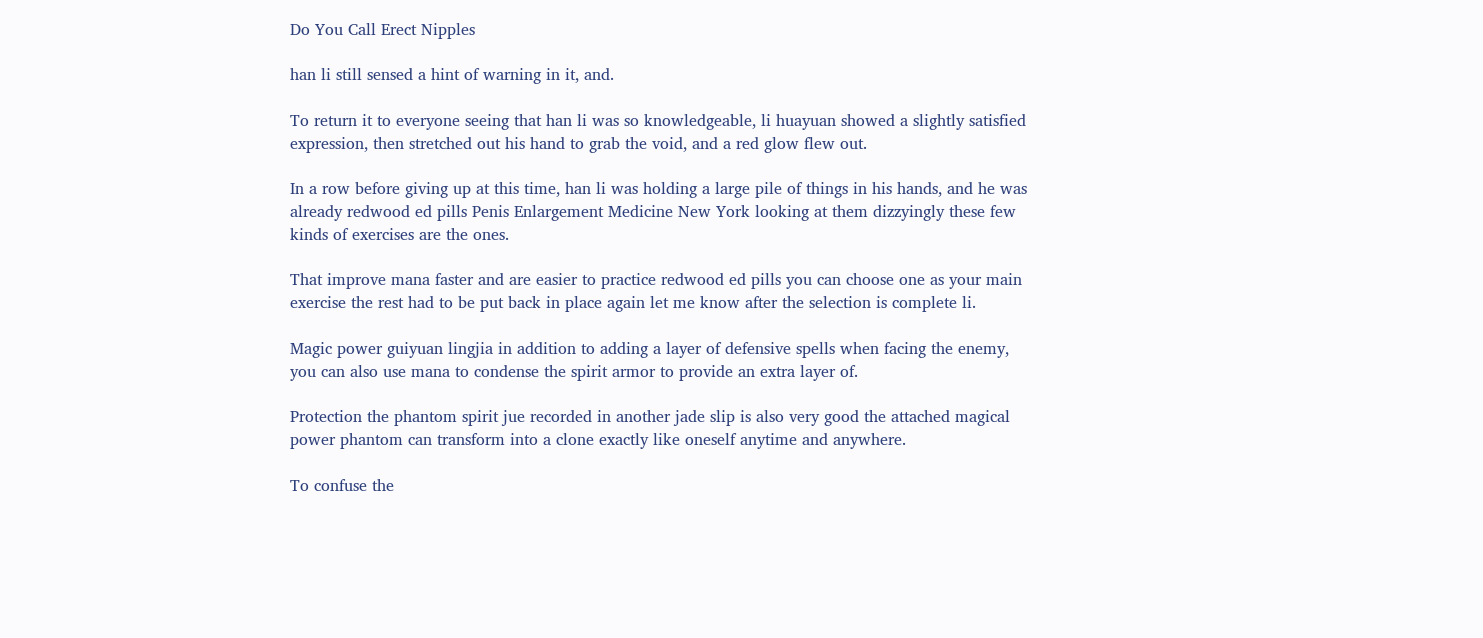Do You Call Erect Nipples

han li still sensed a hint of warning in it, and.

To return it to everyone seeing that han li was so knowledgeable, li huayuan showed a slightly satisfied expression, then stretched out his hand to grab the void, and a red glow flew out.

In a row before giving up at this time, han li was holding a large pile of things in his hands, and he was already redwood ed pills Penis Enlargement Medicine New York looking at them dizzyingly these few kinds of exercises are the ones.

That improve mana faster and are easier to practice redwood ed pills you can choose one as your main exercise the rest had to be put back in place again let me know after the selection is complete li.

Magic power guiyuan lingjia in addition to adding a layer of defensive spells when facing the enemy, you can also use mana to condense the spirit armor to provide an extra layer of.

Protection the phantom spirit jue recorded in another jade slip is also very good the attached magical power phantom can transform into a clone exactly like oneself anytime and anywhere.

To confuse the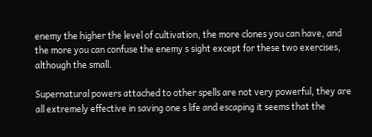enemy the higher the level of cultivation, the more clones you can have, and the more you can confuse the enemy s sight except for these two exercises, although the small.

Supernatural powers attached to other spells are not very powerful, they are all extremely effective in saving one s life and escaping it seems that the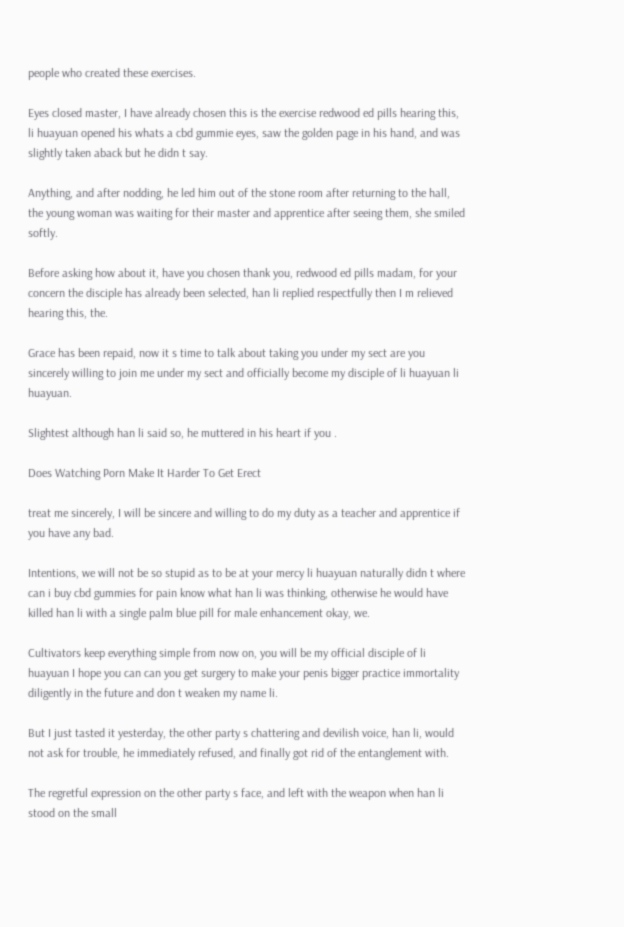people who created these exercises.

Eyes closed master, I have already chosen this is the exercise redwood ed pills hearing this, li huayuan opened his whats a cbd gummie eyes, saw the golden page in his hand, and was slightly taken aback but he didn t say.

Anything, and after nodding, he led him out of the stone room after returning to the hall, the young woman was waiting for their master and apprentice after seeing them, she smiled softly.

Before asking how about it, have you chosen thank you, redwood ed pills madam, for your concern the disciple has already been selected, han li replied respectfully then I m relieved hearing this, the.

Grace has been repaid, now it s time to talk about taking you under my sect are you sincerely willing to join me under my sect and officially become my disciple of li huayuan li huayuan.

Slightest although han li said so, he muttered in his heart if you .

Does Watching Porn Make It Harder To Get Erect

treat me sincerely, I will be sincere and willing to do my duty as a teacher and apprentice if you have any bad.

Intentions, we will not be so stupid as to be at your mercy li huayuan naturally didn t where can i buy cbd gummies for pain know what han li was thinking, otherwise he would have killed han li with a single palm blue pill for male enhancement okay, we.

Cultivators keep everything simple from now on, you will be my official disciple of li huayuan I hope you can can you get surgery to make your penis bigger practice immortality diligently in the future and don t weaken my name li.

But I just tasted it yesterday, the other party s chattering and devilish voice, han li, would not ask for trouble, he immediately refused, and finally got rid of the entanglement with.

The regretful expression on the other party s face, and left with the weapon when han li stood on the small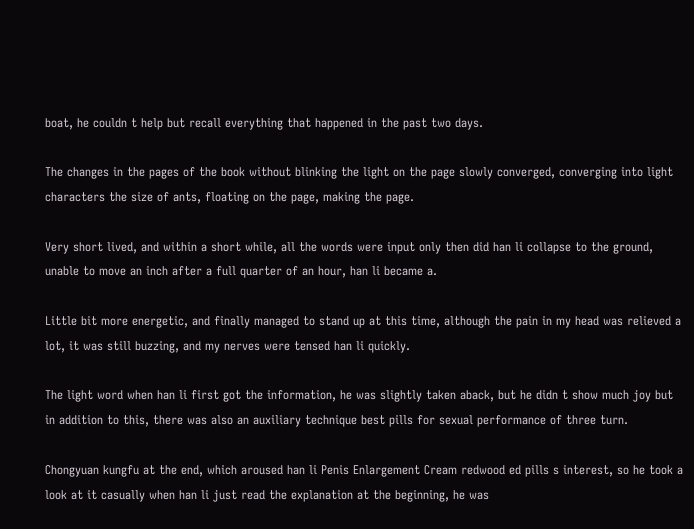boat, he couldn t help but recall everything that happened in the past two days.

The changes in the pages of the book without blinking the light on the page slowly converged, converging into light characters the size of ants, floating on the page, making the page.

Very short lived, and within a short while, all the words were input only then did han li collapse to the ground, unable to move an inch after a full quarter of an hour, han li became a.

Little bit more energetic, and finally managed to stand up at this time, although the pain in my head was relieved a lot, it was still buzzing, and my nerves were tensed han li quickly.

The light word when han li first got the information, he was slightly taken aback, but he didn t show much joy but in addition to this, there was also an auxiliary technique best pills for sexual performance of three turn.

Chongyuan kungfu at the end, which aroused han li Penis Enlargement Cream redwood ed pills s interest, so he took a look at it casually when han li just read the explanation at the beginning, he was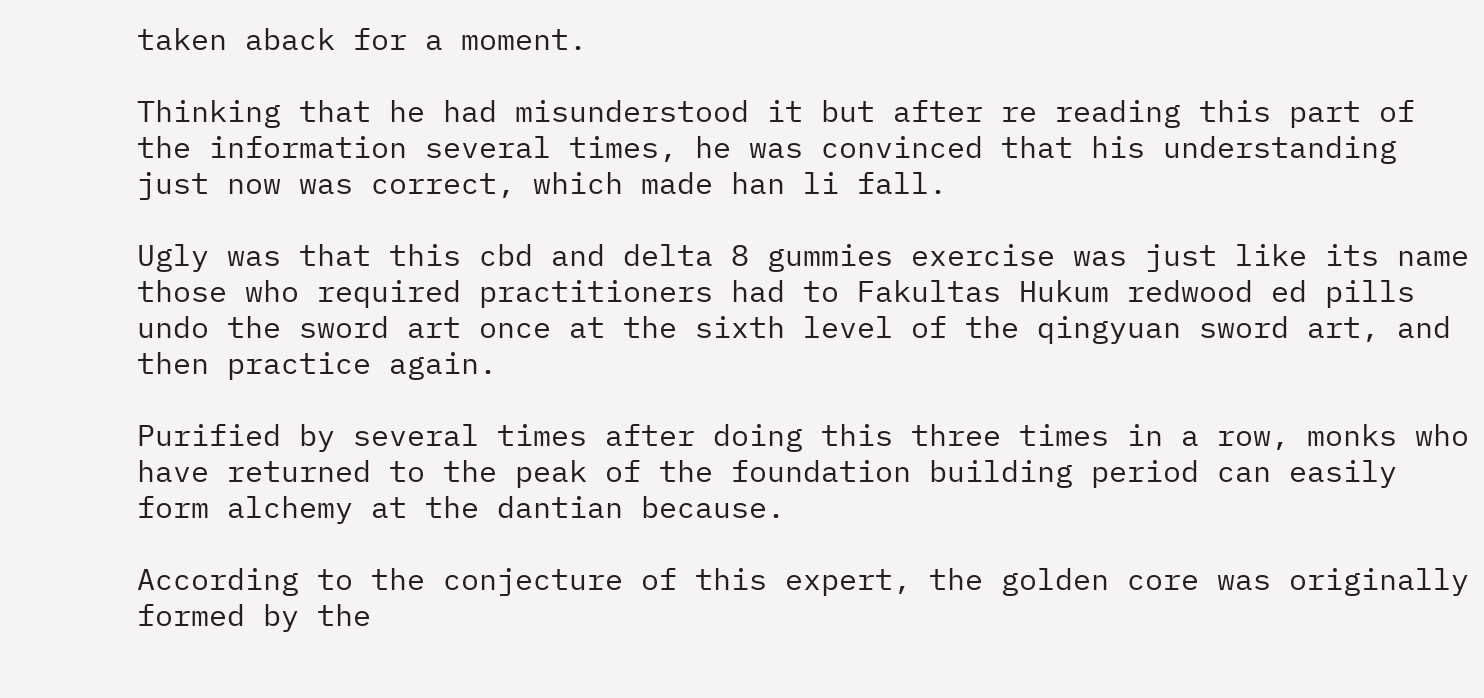taken aback for a moment.

Thinking that he had misunderstood it but after re reading this part of the information several times, he was convinced that his understanding just now was correct, which made han li fall.

Ugly was that this cbd and delta 8 gummies exercise was just like its name those who required practitioners had to Fakultas Hukum redwood ed pills undo the sword art once at the sixth level of the qingyuan sword art, and then practice again.

Purified by several times after doing this three times in a row, monks who have returned to the peak of the foundation building period can easily form alchemy at the dantian because.

According to the conjecture of this expert, the golden core was originally formed by the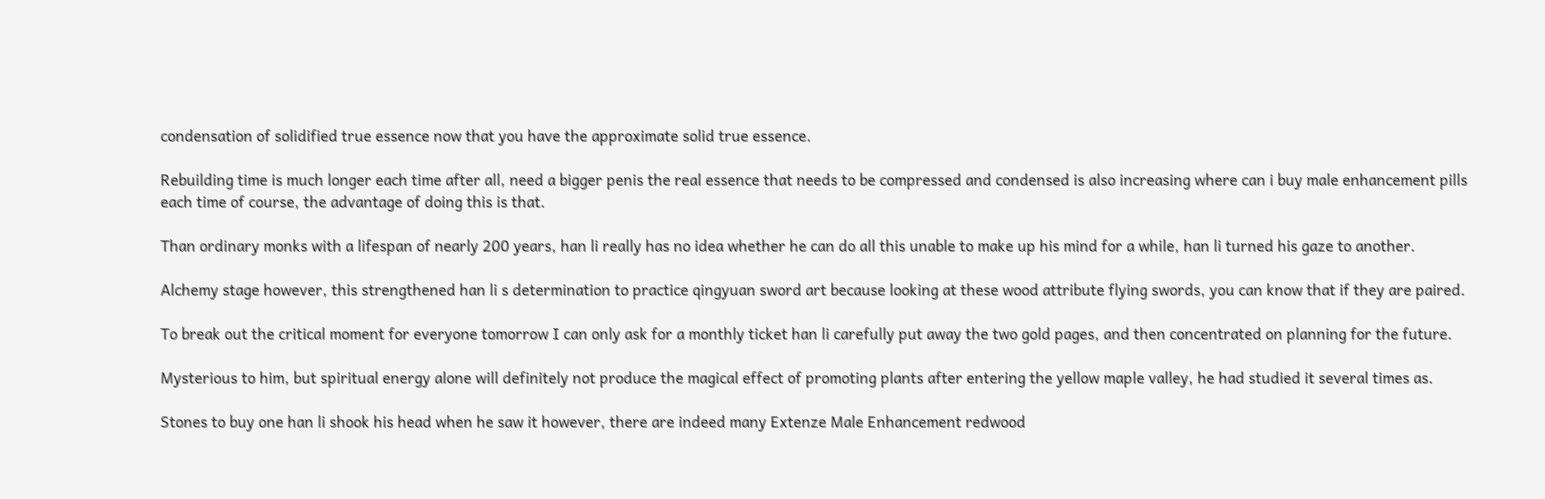condensation of solidified true essence now that you have the approximate solid true essence.

Rebuilding time is much longer each time after all, need a bigger penis the real essence that needs to be compressed and condensed is also increasing where can i buy male enhancement pills each time of course, the advantage of doing this is that.

Than ordinary monks with a lifespan of nearly 200 years, han li really has no idea whether he can do all this unable to make up his mind for a while, han li turned his gaze to another.

Alchemy stage however, this strengthened han li s determination to practice qingyuan sword art because looking at these wood attribute flying swords, you can know that if they are paired.

To break out the critical moment for everyone tomorrow I can only ask for a monthly ticket han li carefully put away the two gold pages, and then concentrated on planning for the future.

Mysterious to him, but spiritual energy alone will definitely not produce the magical effect of promoting plants after entering the yellow maple valley, he had studied it several times as.

Stones to buy one han li shook his head when he saw it however, there are indeed many Extenze Male Enhancement redwood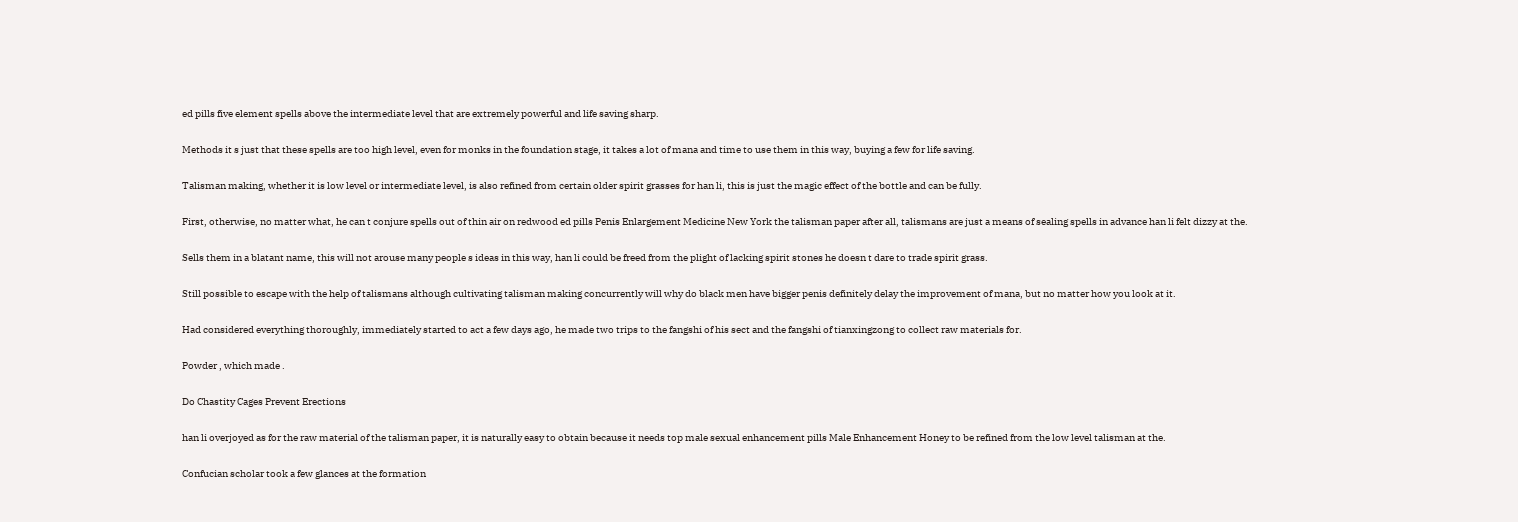ed pills five element spells above the intermediate level that are extremely powerful and life saving sharp.

Methods it s just that these spells are too high level, even for monks in the foundation stage, it takes a lot of mana and time to use them in this way, buying a few for life saving.

Talisman making, whether it is low level or intermediate level, is also refined from certain older spirit grasses for han li, this is just the magic effect of the bottle and can be fully.

First, otherwise, no matter what, he can t conjure spells out of thin air on redwood ed pills Penis Enlargement Medicine New York the talisman paper after all, talismans are just a means of sealing spells in advance han li felt dizzy at the.

Sells them in a blatant name, this will not arouse many people s ideas in this way, han li could be freed from the plight of lacking spirit stones he doesn t dare to trade spirit grass.

Still possible to escape with the help of talismans although cultivating talisman making concurrently will why do black men have bigger penis definitely delay the improvement of mana, but no matter how you look at it.

Had considered everything thoroughly, immediately started to act a few days ago, he made two trips to the fangshi of his sect and the fangshi of tianxingzong to collect raw materials for.

Powder , which made .

Do Chastity Cages Prevent Erections

han li overjoyed as for the raw material of the talisman paper, it is naturally easy to obtain because it needs top male sexual enhancement pills Male Enhancement Honey to be refined from the low level talisman at the.

Confucian scholar took a few glances at the formation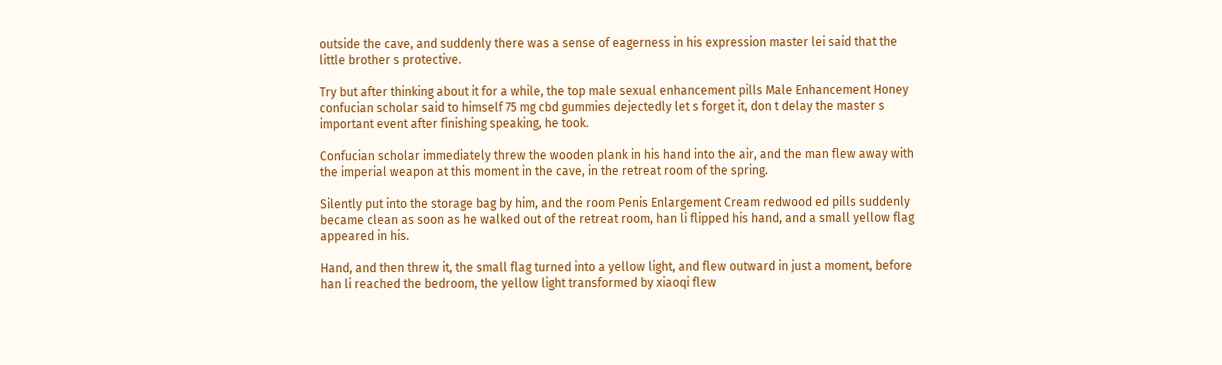outside the cave, and suddenly there was a sense of eagerness in his expression master lei said that the little brother s protective.

Try but after thinking about it for a while, the top male sexual enhancement pills Male Enhancement Honey confucian scholar said to himself 75 mg cbd gummies dejectedly let s forget it, don t delay the master s important event after finishing speaking, he took.

Confucian scholar immediately threw the wooden plank in his hand into the air, and the man flew away with the imperial weapon at this moment in the cave, in the retreat room of the spring.

Silently put into the storage bag by him, and the room Penis Enlargement Cream redwood ed pills suddenly became clean as soon as he walked out of the retreat room, han li flipped his hand, and a small yellow flag appeared in his.

Hand, and then threw it, the small flag turned into a yellow light, and flew outward in just a moment, before han li reached the bedroom, the yellow light transformed by xiaoqi flew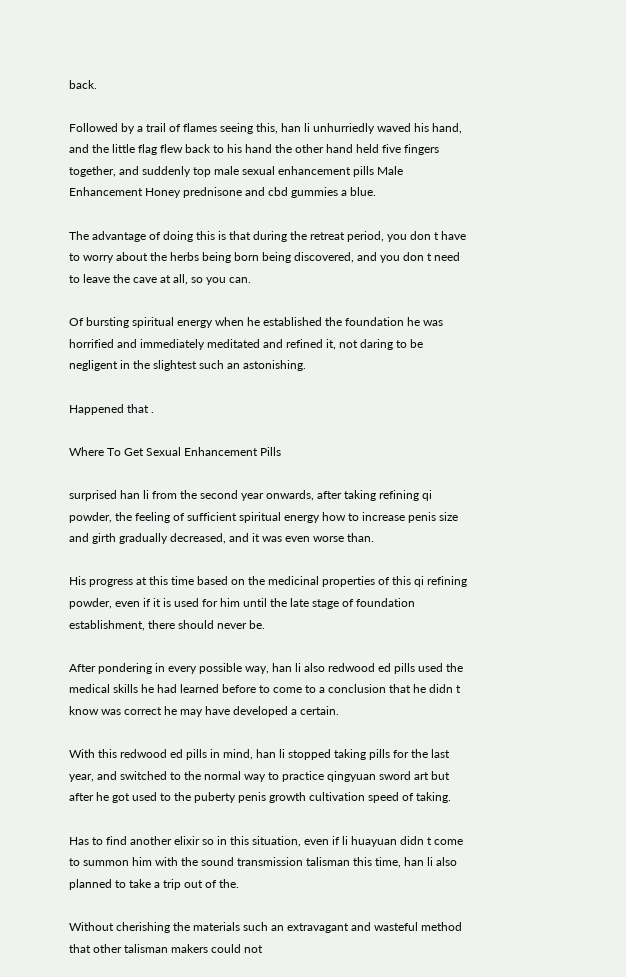back.

Followed by a trail of flames seeing this, han li unhurriedly waved his hand, and the little flag flew back to his hand the other hand held five fingers together, and suddenly top male sexual enhancement pills Male Enhancement Honey prednisone and cbd gummies a blue.

The advantage of doing this is that during the retreat period, you don t have to worry about the herbs being born being discovered, and you don t need to leave the cave at all, so you can.

Of bursting spiritual energy when he established the foundation he was horrified and immediately meditated and refined it, not daring to be negligent in the slightest such an astonishing.

Happened that .

Where To Get Sexual Enhancement Pills

surprised han li from the second year onwards, after taking refining qi powder, the feeling of sufficient spiritual energy how to increase penis size and girth gradually decreased, and it was even worse than.

His progress at this time based on the medicinal properties of this qi refining powder, even if it is used for him until the late stage of foundation establishment, there should never be.

After pondering in every possible way, han li also redwood ed pills used the medical skills he had learned before to come to a conclusion that he didn t know was correct he may have developed a certain.

With this redwood ed pills in mind, han li stopped taking pills for the last year, and switched to the normal way to practice qingyuan sword art but after he got used to the puberty penis growth cultivation speed of taking.

Has to find another elixir so in this situation, even if li huayuan didn t come to summon him with the sound transmission talisman this time, han li also planned to take a trip out of the.

Without cherishing the materials such an extravagant and wasteful method that other talisman makers could not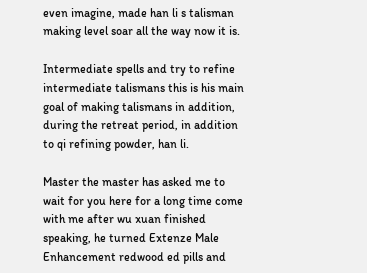even imagine, made han li s talisman making level soar all the way now it is.

Intermediate spells and try to refine intermediate talismans this is his main goal of making talismans in addition, during the retreat period, in addition to qi refining powder, han li.

Master the master has asked me to wait for you here for a long time come with me after wu xuan finished speaking, he turned Extenze Male Enhancement redwood ed pills and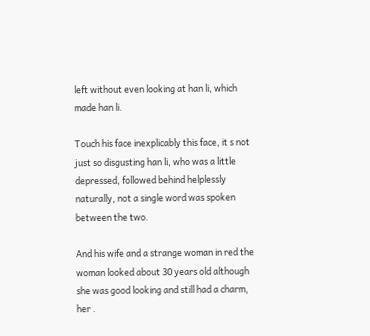left without even looking at han li, which made han li.

Touch his face inexplicably this face, it s not just so disgusting han li, who was a little depressed, followed behind helplessly naturally, not a single word was spoken between the two.

And his wife and a strange woman in red the woman looked about 30 years old although she was good looking and still had a charm, her .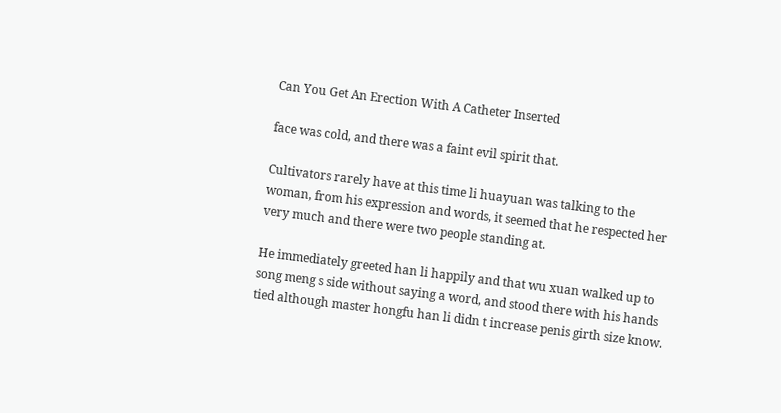Can You Get An Erection With A Catheter Inserted

face was cold, and there was a faint evil spirit that.

Cultivators rarely have at this time li huayuan was talking to the woman, from his expression and words, it seemed that he respected her very much and there were two people standing at.

He immediately greeted han li happily and that wu xuan walked up to song meng s side without saying a word, and stood there with his hands tied although master hongfu han li didn t increase penis girth size know.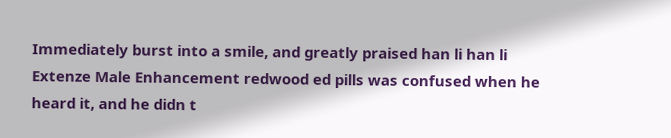Immediately burst into a smile, and greatly praised han li han li Extenze Male Enhancement redwood ed pills was confused when he heard it, and he didn t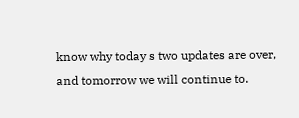know why today s two updates are over, and tomorrow we will continue to.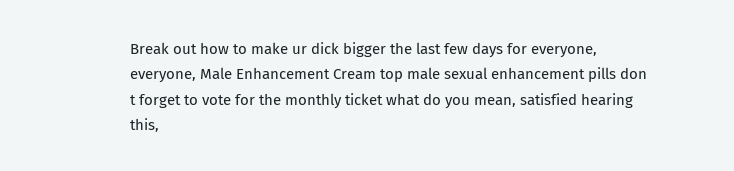Break out how to make ur dick bigger the last few days for everyone, everyone, Male Enhancement Cream top male sexual enhancement pills don t forget to vote for the monthly ticket what do you mean, satisfied hearing this,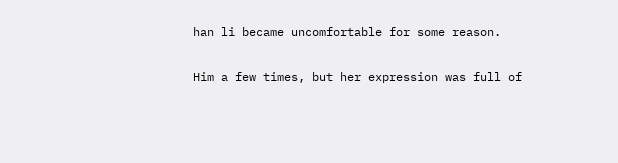han li became uncomfortable for some reason.

Him a few times, but her expression was full of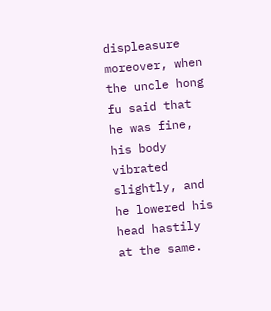displeasure moreover, when the uncle hong fu said that he was fine, his body vibrated slightly, and he lowered his head hastily at the same.